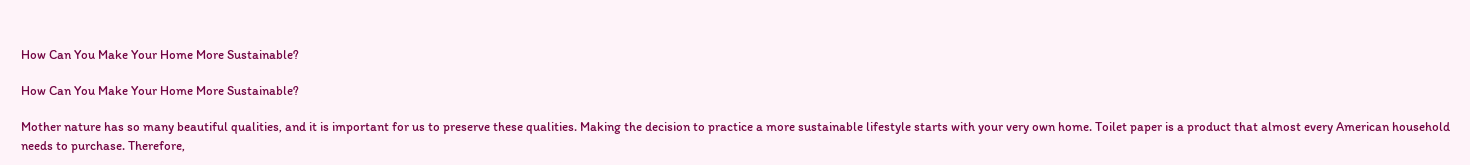How Can You Make Your Home More Sustainable?

How Can You Make Your Home More Sustainable?

Mother nature has so many beautiful qualities, and it is important for us to preserve these qualities. Making the decision to practice a more sustainable lifestyle starts with your very own home. Toilet paper is a product that almost every American household needs to purchase. Therefore,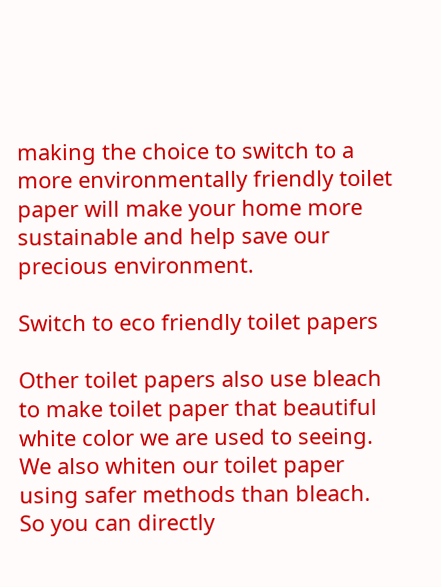making the choice to switch to a more environmentally friendly toilet paper will make your home more sustainable and help save our precious environment.

Switch to eco friendly toilet papers

Other toilet papers also use bleach to make toilet paper that beautiful white color we are used to seeing. We also whiten our toilet paper using safer methods than bleach. So you can directly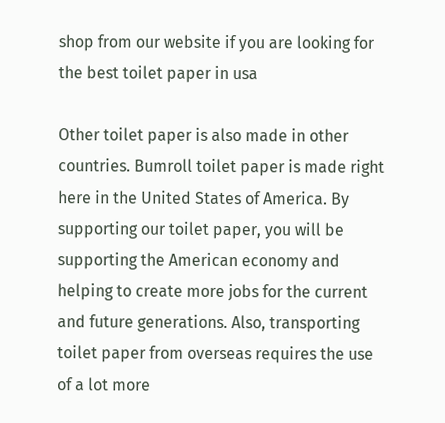shop from our website if you are looking for the best toilet paper in usa

Other toilet paper is also made in other countries. Bumroll toilet paper is made right here in the United States of America. By supporting our toilet paper, you will be supporting the American economy and helping to create more jobs for the current and future generations. Also, transporting toilet paper from overseas requires the use of a lot more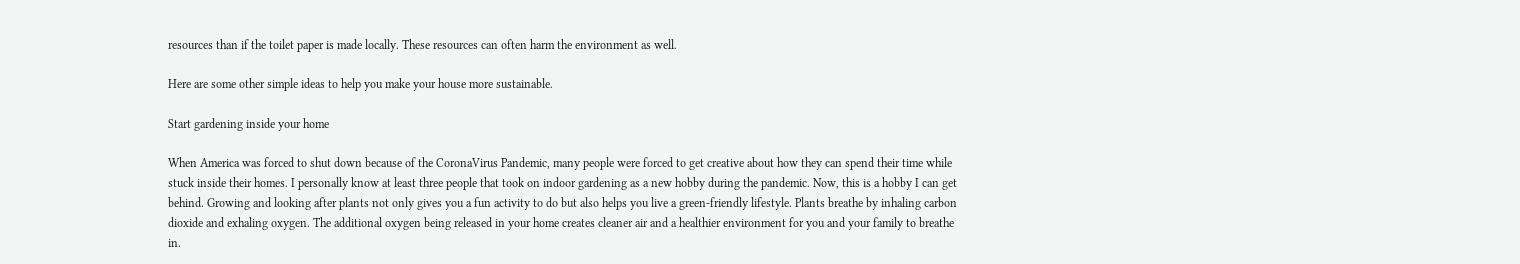resources than if the toilet paper is made locally. These resources can often harm the environment as well.

Here are some other simple ideas to help you make your house more sustainable.

Start gardening inside your home

When America was forced to shut down because of the CoronaVirus Pandemic, many people were forced to get creative about how they can spend their time while stuck inside their homes. I personally know at least three people that took on indoor gardening as a new hobby during the pandemic. Now, this is a hobby I can get behind. Growing and looking after plants not only gives you a fun activity to do but also helps you live a green-friendly lifestyle. Plants breathe by inhaling carbon dioxide and exhaling oxygen. The additional oxygen being released in your home creates cleaner air and a healthier environment for you and your family to breathe in.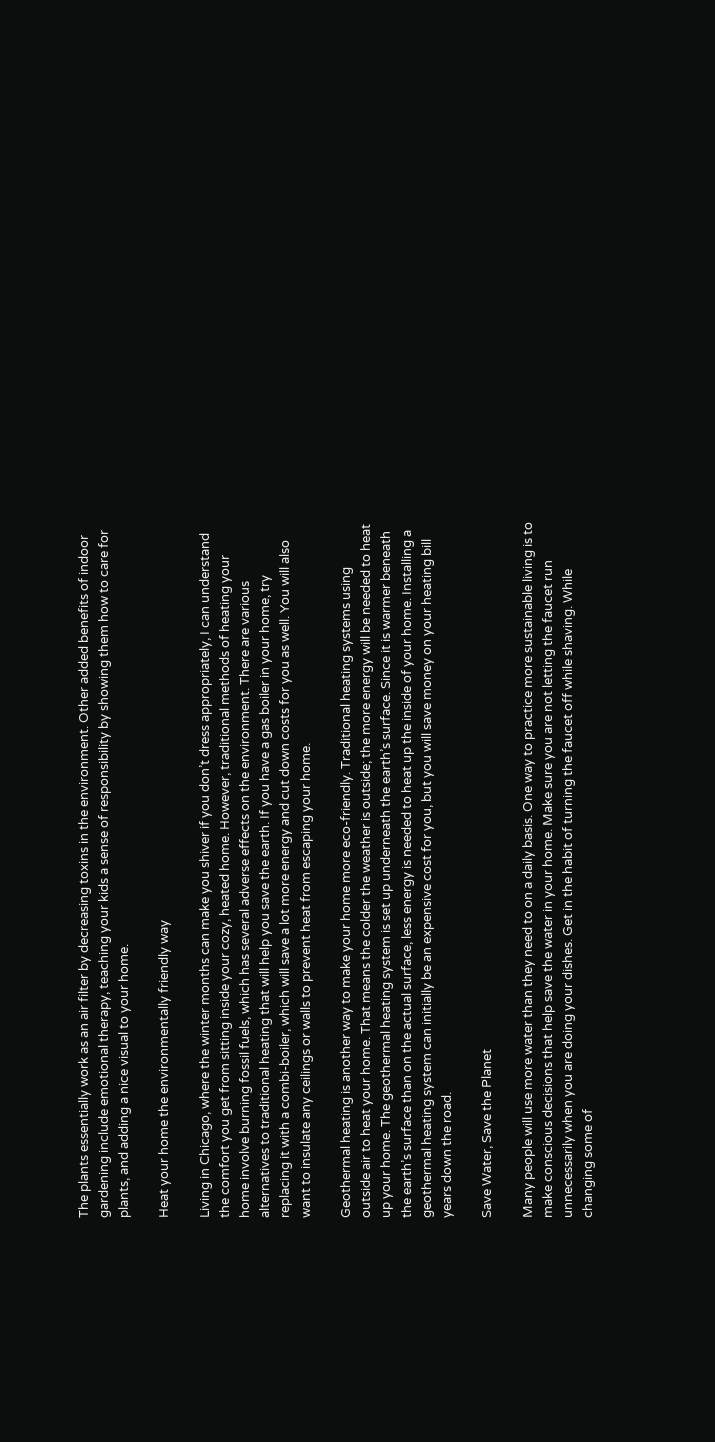The plants essentially work as an air filter by decreasing toxins in the environment. Other added benefits of indoor gardening include emotional therapy, teaching your kids a sense of responsibility by showing them how to care for plants, and adding a nice visual to your home.

Heat your home the environmentally friendly way

Living in Chicago, where the winter months can make you shiver if you don’t dress appropriately, I can understand the comfort you get from sitting inside your cozy, heated home. However, traditional methods of heating your home involve burning fossil fuels, which has several adverse effects on the environment. There are various alternatives to traditional heating that will help you save the earth. If you have a gas boiler in your home, try replacing it with a combi-boiler, which will save a lot more energy and cut down costs for you as well. You will also want to insulate any ceilings or walls to prevent heat from escaping your home.

Geothermal heating is another way to make your home more eco-friendly. Traditional heating systems using outside air to heat your home. That means the colder the weather is outside; the more energy will be needed to heat up your home. The geothermal heating system is set up underneath the earth’s surface. Since it is warmer beneath the earth’s surface than on the actual surface, less energy is needed to heat up the inside of your home. Installing a geothermal heating system can initially be an expensive cost for you, but you will save money on your heating bill years down the road.

Save Water, Save the Planet

Many people will use more water than they need to on a daily basis. One way to practice more sustainable living is to make conscious decisions that help save the water in your home. Make sure you are not letting the faucet run unnecessarily when you are doing your dishes. Get in the habit of turning the faucet off while shaving. While changing some of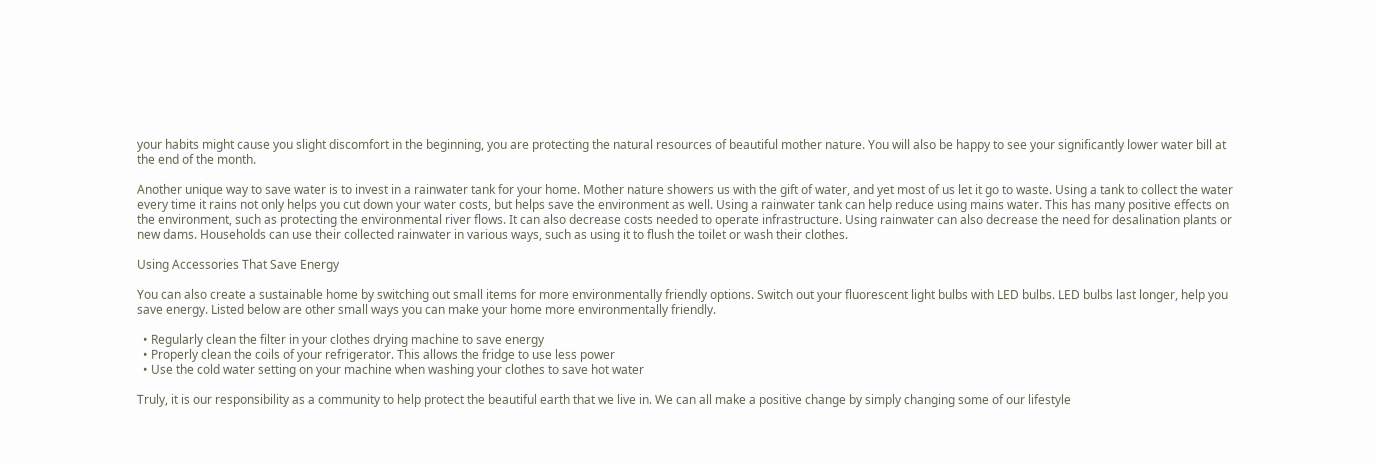your habits might cause you slight discomfort in the beginning, you are protecting the natural resources of beautiful mother nature. You will also be happy to see your significantly lower water bill at the end of the month.

Another unique way to save water is to invest in a rainwater tank for your home. Mother nature showers us with the gift of water, and yet most of us let it go to waste. Using a tank to collect the water every time it rains not only helps you cut down your water costs, but helps save the environment as well. Using a rainwater tank can help reduce using mains water. This has many positive effects on the environment, such as protecting the environmental river flows. It can also decrease costs needed to operate infrastructure. Using rainwater can also decrease the need for desalination plants or new dams. Households can use their collected rainwater in various ways, such as using it to flush the toilet or wash their clothes.

Using Accessories That Save Energy

You can also create a sustainable home by switching out small items for more environmentally friendly options. Switch out your fluorescent light bulbs with LED bulbs. LED bulbs last longer, help you save energy. Listed below are other small ways you can make your home more environmentally friendly.

  • Regularly clean the filter in your clothes drying machine to save energy
  • Properly clean the coils of your refrigerator. This allows the fridge to use less power
  • Use the cold water setting on your machine when washing your clothes to save hot water

Truly, it is our responsibility as a community to help protect the beautiful earth that we live in. We can all make a positive change by simply changing some of our lifestyle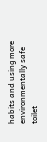habits and using more environmentally safe toilet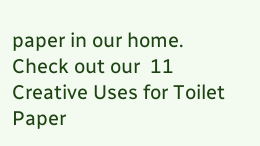paper in our home. Check out our  11 Creative Uses for Toilet Paper